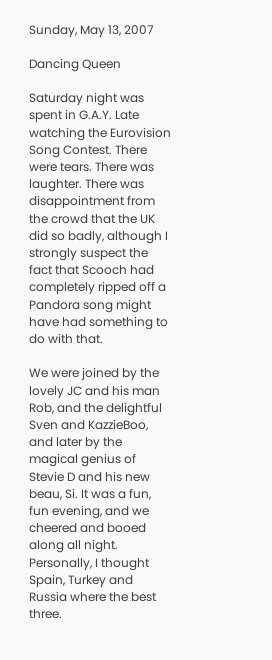Sunday, May 13, 2007

Dancing Queen

Saturday night was spent in G.A.Y. Late watching the Eurovision Song Contest. There were tears. There was laughter. There was disappointment from the crowd that the UK did so badly, although I strongly suspect the fact that Scooch had completely ripped off a Pandora song might have had something to do with that.

We were joined by the lovely JC and his man Rob, and the delightful Sven and KazzieBoo, and later by the magical genius of Stevie D and his new beau, Si. It was a fun, fun evening, and we cheered and booed along all night. Personally, I thought Spain, Turkey and Russia where the best three.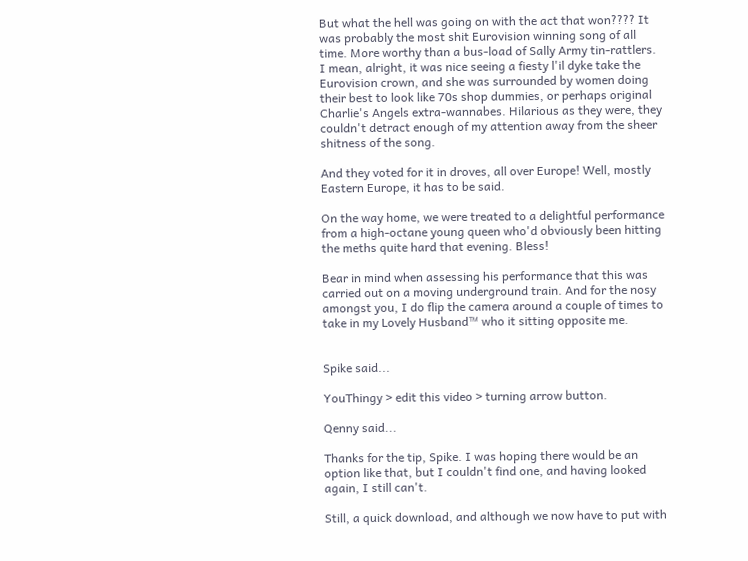But what the hell was going on with the act that won???? It was probably the most shit Eurovision winning song of all time. More worthy than a bus-load of Sally Army tin-rattlers. I mean, alright, it was nice seeing a fiesty l'il dyke take the Eurovision crown, and she was surrounded by women doing their best to look like 70s shop dummies, or perhaps original Charlie's Angels extra-wannabes. Hilarious as they were, they couldn't detract enough of my attention away from the sheer shitness of the song.

And they voted for it in droves, all over Europe! Well, mostly Eastern Europe, it has to be said.

On the way home, we were treated to a delightful performance from a high-octane young queen who'd obviously been hitting the meths quite hard that evening. Bless!

Bear in mind when assessing his performance that this was carried out on a moving underground train. And for the nosy amongst you, I do flip the camera around a couple of times to take in my Lovely Husband™ who it sitting opposite me.


Spike said...

YouThingy > edit this video > turning arrow button.

Qenny said...

Thanks for the tip, Spike. I was hoping there would be an option like that, but I couldn't find one, and having looked again, I still can't.

Still, a quick download, and although we now have to put with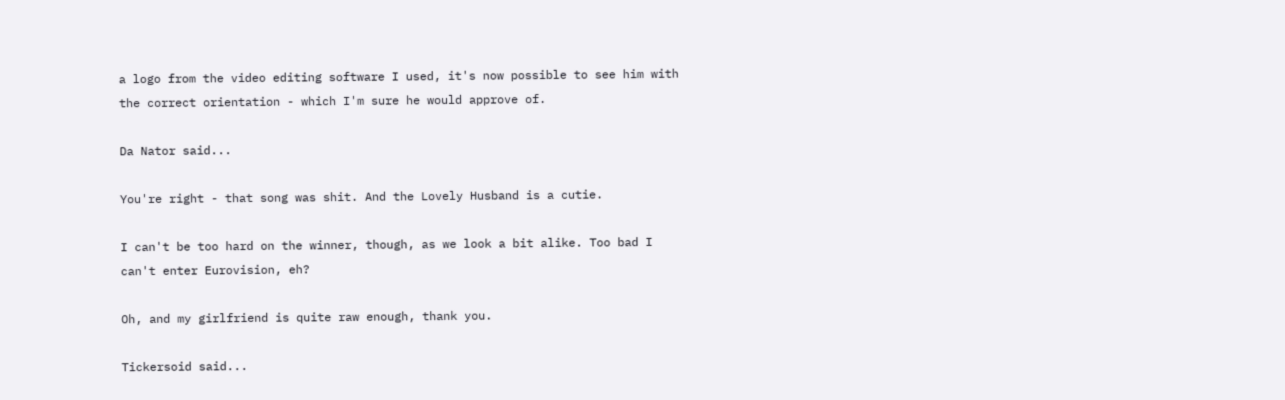a logo from the video editing software I used, it's now possible to see him with the correct orientation - which I'm sure he would approve of.

Da Nator said...

You're right - that song was shit. And the Lovely Husband is a cutie.

I can't be too hard on the winner, though, as we look a bit alike. Too bad I can't enter Eurovision, eh?

Oh, and my girlfriend is quite raw enough, thank you.

Tickersoid said...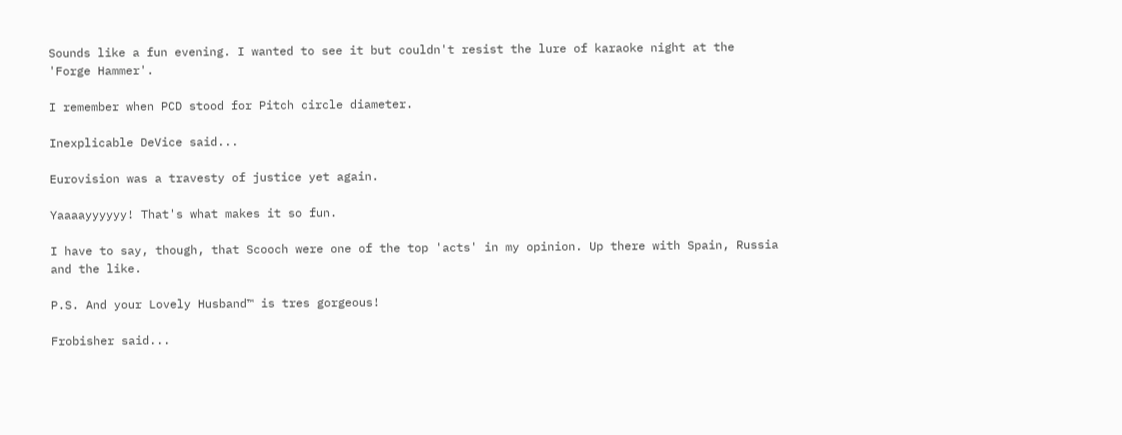Sounds like a fun evening. I wanted to see it but couldn't resist the lure of karaoke night at the 'Forge Hammer'.

I remember when PCD stood for Pitch circle diameter.

Inexplicable DeVice said...

Eurovision was a travesty of justice yet again.

Yaaaayyyyyy! That's what makes it so fun.

I have to say, though, that Scooch were one of the top 'acts' in my opinion. Up there with Spain, Russia and the like.

P.S. And your Lovely Husband™ is tres gorgeous!

Frobisher said...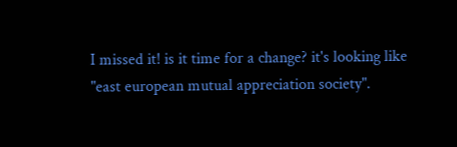I missed it! is it time for a change? it's looking like "east european mutual appreciation society".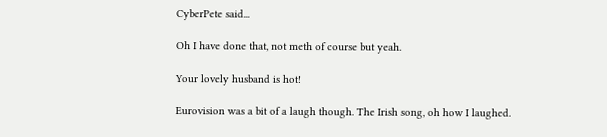CyberPete said...

Oh I have done that, not meth of course but yeah.

Your lovely husband is hot!

Eurovision was a bit of a laugh though. The Irish song, oh how I laughed.